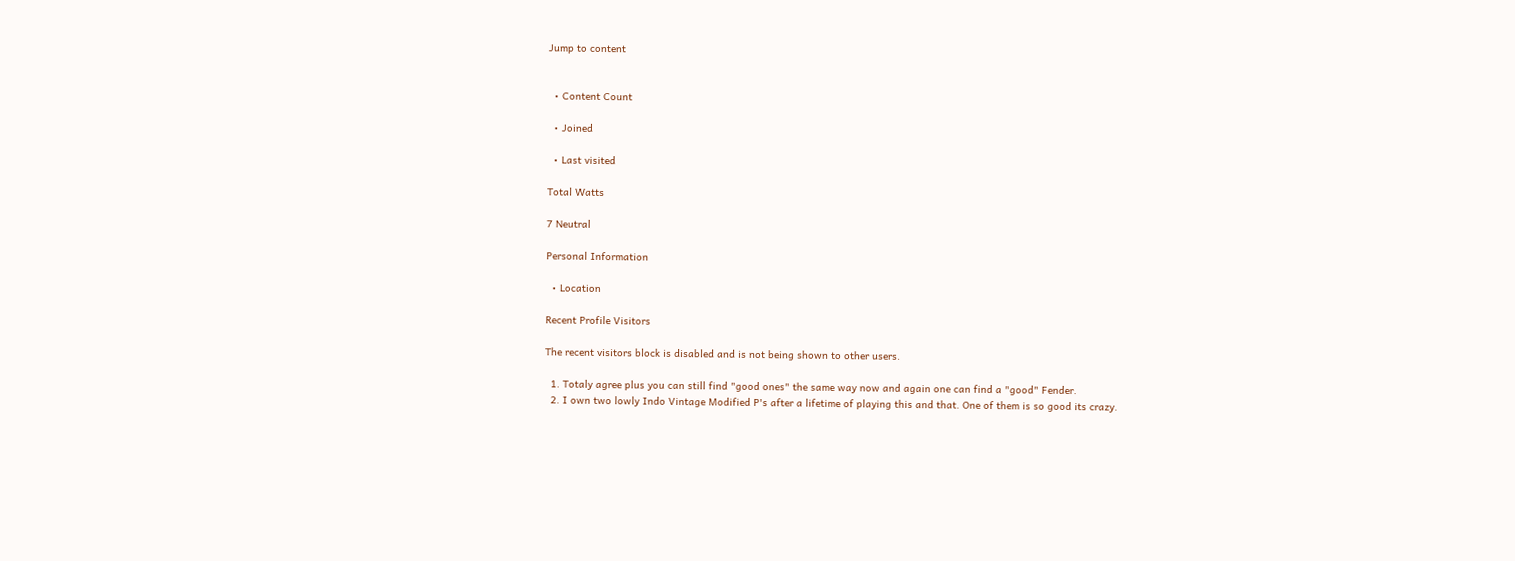Jump to content


  • Content Count

  • Joined

  • Last visited

Total Watts

7 Neutral

Personal Information

  • Location

Recent Profile Visitors

The recent visitors block is disabled and is not being shown to other users.

  1. Totaly agree plus you can still find "good ones" the same way now and again one can find a "good" Fender.
  2. I own two lowly Indo Vintage Modified P's after a lifetime of playing this and that. One of them is so good its crazy.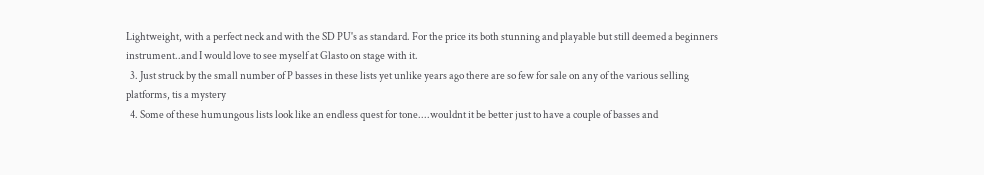Lightweight, with a perfect neck and with the SD PU's as standard. For the price its both stunning and playable but still deemed a beginners instrument..and I would love to see myself at Glasto on stage with it.
  3. Just struck by the small number of P basses in these lists yet unlike years ago there are so few for sale on any of the various selling platforms, tis a mystery
  4. Some of these humungous lists look like an endless quest for tone....wouldnt it be better just to have a couple of basses and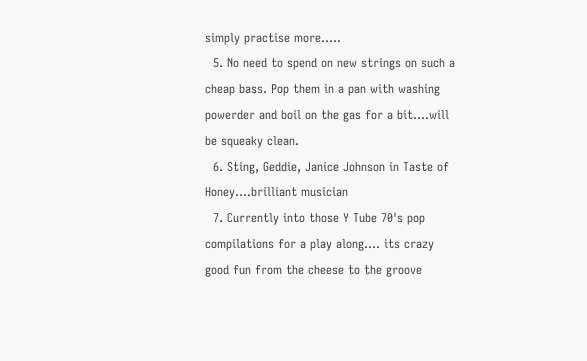simply practise more.....
  5. No need to spend on new strings on such a cheap bass. Pop them in a pan with washing powerder and boil on the gas for a bit....will be squeaky clean.
  6. Sting, Geddie, Janice Johnson in Taste of Honey....brilliant musician
  7. Currently into those Y Tube 70's pop compilations for a play along.... its crazy good fun from the cheese to the groove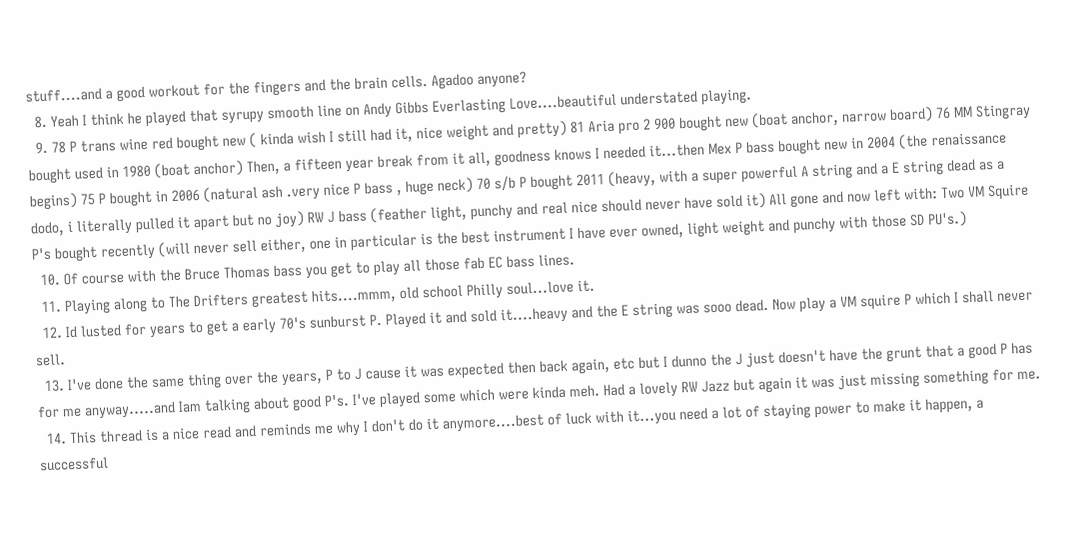stuff....and a good workout for the fingers and the brain cells. Agadoo anyone?
  8. Yeah I think he played that syrupy smooth line on Andy Gibbs Everlasting Love....beautiful understated playing.
  9. 78 P trans wine red bought new ( kinda wish I still had it, nice weight and pretty) 81 Aria pro 2 900 bought new (boat anchor, narrow board) 76 MM Stingray bought used in 1980 (boat anchor) Then, a fifteen year break from it all, goodness knows I needed it...then Mex P bass bought new in 2004 (the renaissance begins) 75 P bought in 2006 (natural ash .very nice P bass , huge neck) 70 s/b P bought 2011 (heavy, with a super powerful A string and a E string dead as a dodo, i literally pulled it apart but no joy) RW J bass (feather light, punchy and real nice should never have sold it) All gone and now left with: Two VM Squire P's bought recently (will never sell either, one in particular is the best instrument I have ever owned, light weight and punchy with those SD PU's.)
  10. Of course with the Bruce Thomas bass you get to play all those fab EC bass lines.
  11. Playing along to The Drifters greatest hits....mmm, old school Philly soul...love it.
  12. Id lusted for years to get a early 70's sunburst P. Played it and sold it....heavy and the E string was sooo dead. Now play a VM squire P which I shall never sell.
  13. I've done the same thing over the years, P to J cause it was expected then back again, etc but I dunno the J just doesn't have the grunt that a good P has for me anyway.....and Iam talking about good P's. I've played some which were kinda meh. Had a lovely RW Jazz but again it was just missing something for me.
  14. This thread is a nice read and reminds me why I don't do it anymore....best of luck with it...you need a lot of staying power to make it happen, a successful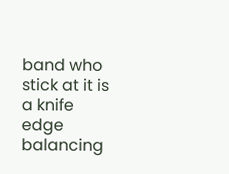band who stick at it is a knife edge balancing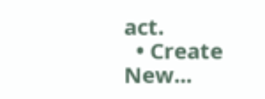act.
  • Create New...